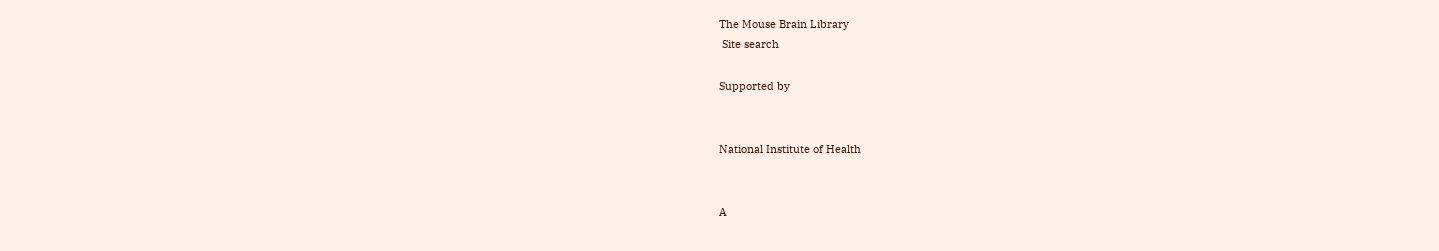The Mouse Brain Library
 Site search

Supported by


National Institute of Health


A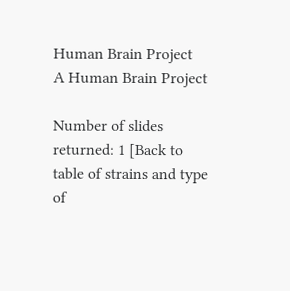Human Brain Project
A Human Brain Project

Number of slides returned: 1 [Back to table of strains and type of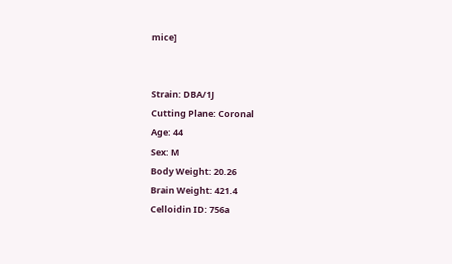mice]


Strain: DBA/1J
Cutting Plane: Coronal
Age: 44
Sex: M
Body Weight: 20.26
Brain Weight: 421.4
Celloidin ID: 756a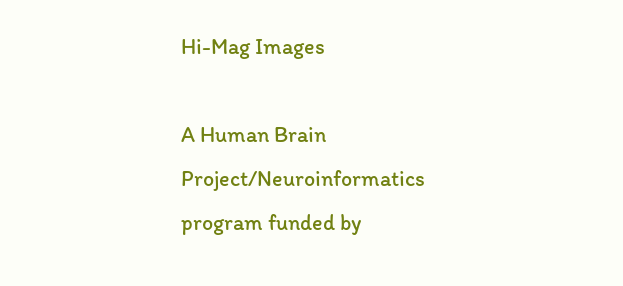Hi-Mag Images

A Human Brain Project/Neuroinformatics program funded by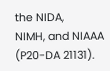the NIDA,
NIMH, and NIAAA (P20-DA 21131).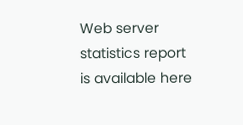Web server statistics report is available here